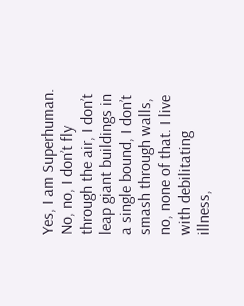Yes, I am Superhuman. No, no, I don’t fly through the air, I don’t leap giant buildings in a single bound, I don’t smash through walls, no, none of that. I live with debilitating illness,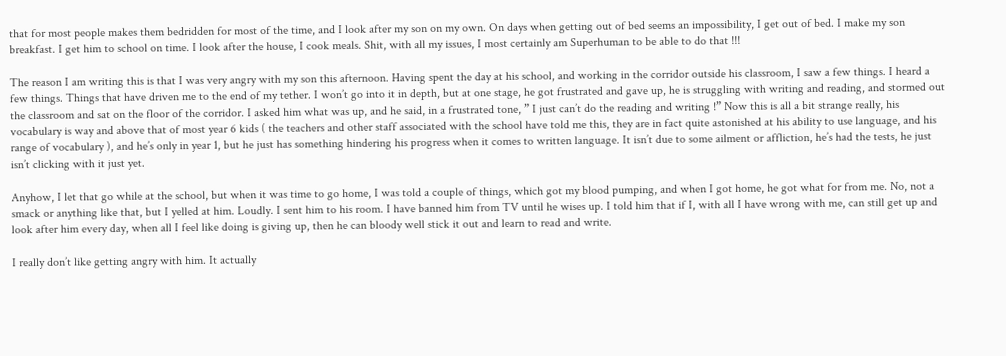that for most people makes them bedridden for most of the time, and I look after my son on my own. On days when getting out of bed seems an impossibility, I get out of bed. I make my son breakfast. I get him to school on time. I look after the house, I cook meals. Shit, with all my issues, I most certainly am Superhuman to be able to do that !!!

The reason I am writing this is that I was very angry with my son this afternoon. Having spent the day at his school, and working in the corridor outside his classroom, I saw a few things. I heard a few things. Things that have driven me to the end of my tether. I won’t go into it in depth, but at one stage, he got frustrated and gave up, he is struggling with writing and reading, and stormed out the classroom and sat on the floor of the corridor. I asked him what was up, and he said, in a frustrated tone, ” I just can’t do the reading and writing !” Now this is all a bit strange really, his vocabulary is way and above that of most year 6 kids ( the teachers and other staff associated with the school have told me this, they are in fact quite astonished at his ability to use language, and his range of vocabulary ), and he’s only in year 1, but he just has something hindering his progress when it comes to written language. It isn’t due to some ailment or affliction, he’s had the tests, he just isn’t clicking with it just yet.

Anyhow, I let that go while at the school, but when it was time to go home, I was told a couple of things, which got my blood pumping, and when I got home, he got what for from me. No, not a smack or anything like that, but I yelled at him. Loudly. I sent him to his room. I have banned him from TV until he wises up. I told him that if I, with all I have wrong with me, can still get up and look after him every day, when all I feel like doing is giving up, then he can bloody well stick it out and learn to read and write.

I really don’t like getting angry with him. It actually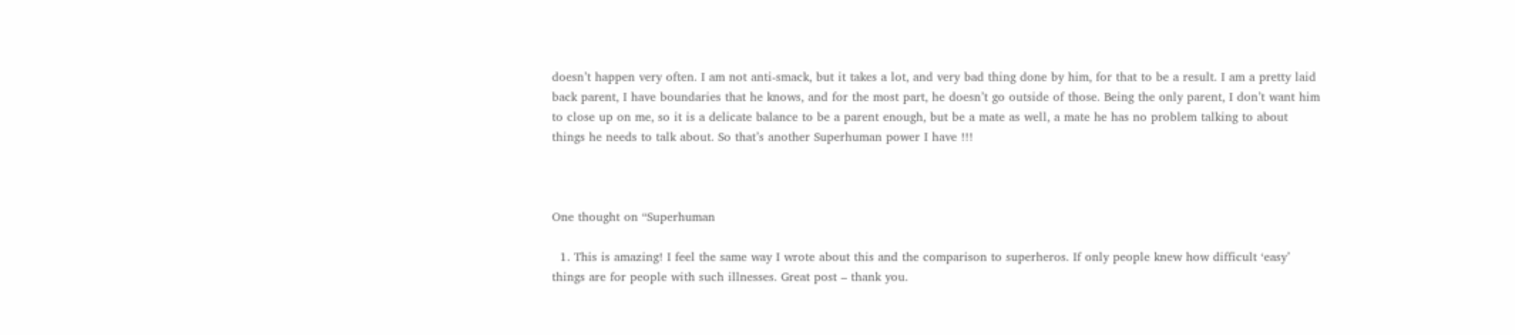doesn’t happen very often. I am not anti-smack, but it takes a lot, and very bad thing done by him, for that to be a result. I am a pretty laid back parent, I have boundaries that he knows, and for the most part, he doesn’t go outside of those. Being the only parent, I don’t want him to close up on me, so it is a delicate balance to be a parent enough, but be a mate as well, a mate he has no problem talking to about things he needs to talk about. So that’s another Superhuman power I have !!!



One thought on “Superhuman

  1. This is amazing! I feel the same way I wrote about this and the comparison to superheros. If only people knew how difficult ‘easy’ things are for people with such illnesses. Great post – thank you.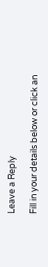Leave a Reply

Fill in your details below or click an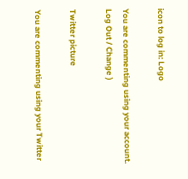icon to log in: Logo

You are commenting using your account. Log Out / Change )

Twitter picture

You are commenting using your Twitter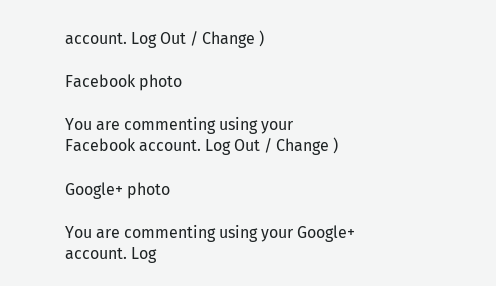account. Log Out / Change )

Facebook photo

You are commenting using your Facebook account. Log Out / Change )

Google+ photo

You are commenting using your Google+ account. Log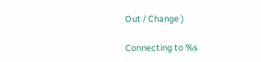Out / Change )

Connecting to %s